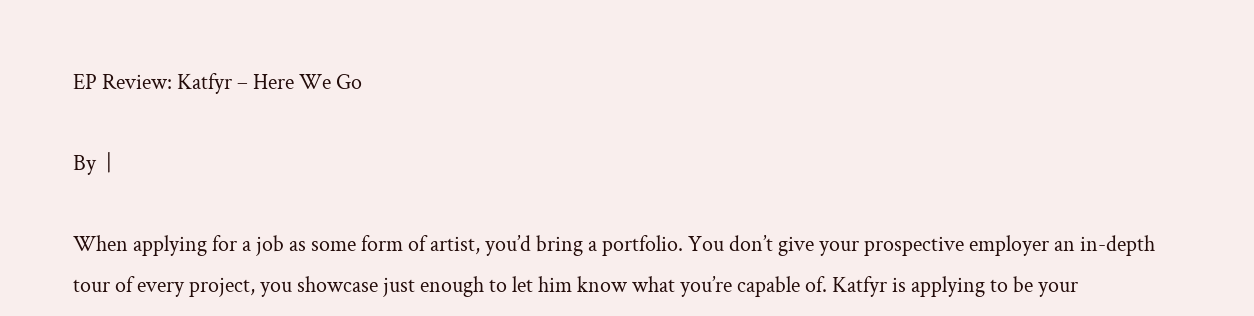EP Review: Katfyr – Here We Go

By  |

When applying for a job as some form of artist, you’d bring a portfolio. You don’t give your prospective employer an in-depth tour of every project, you showcase just enough to let him know what you’re capable of. Katfyr is applying to be your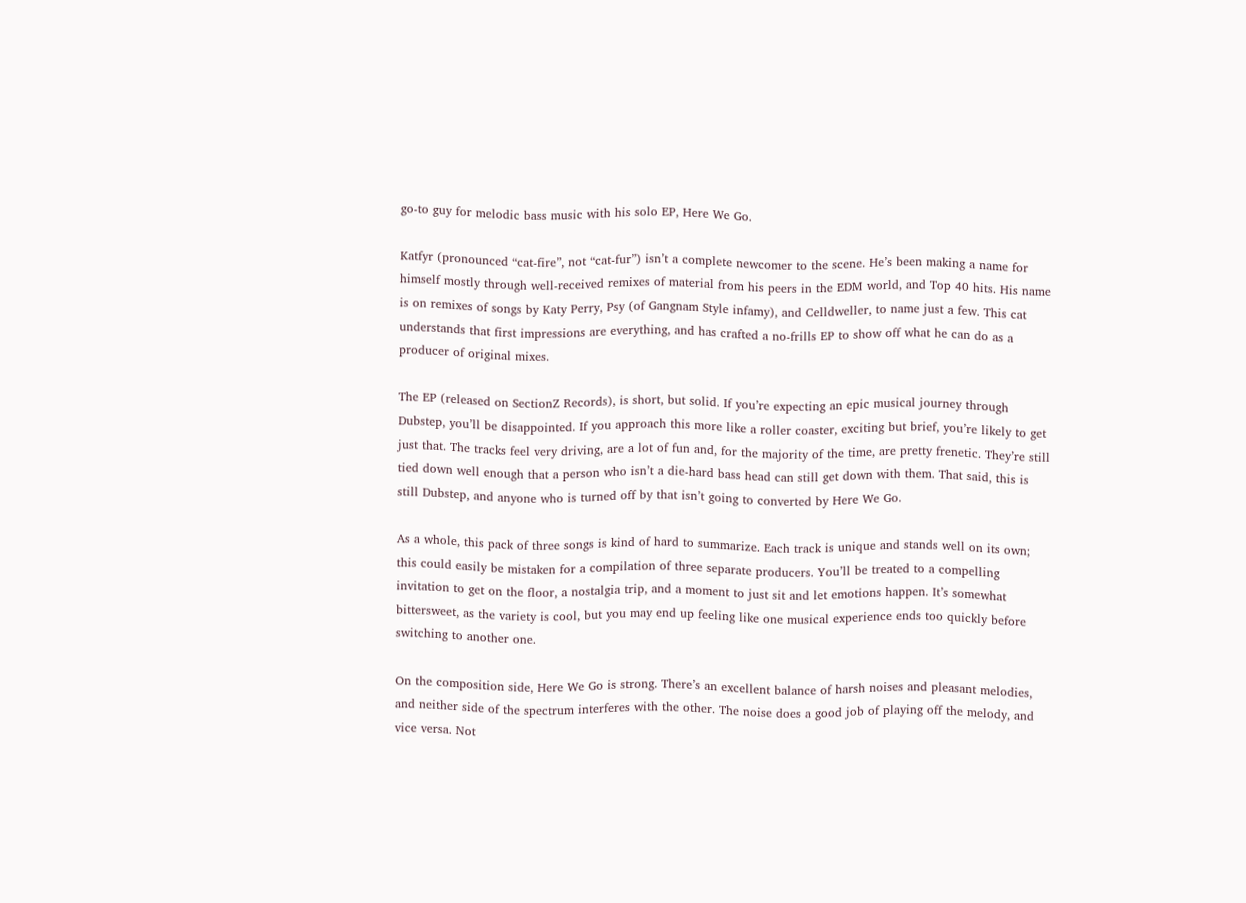go-to guy for melodic bass music with his solo EP, Here We Go.

Katfyr (pronounced “cat-fire”, not “cat-fur”) isn’t a complete newcomer to the scene. He’s been making a name for himself mostly through well-received remixes of material from his peers in the EDM world, and Top 40 hits. His name is on remixes of songs by Katy Perry, Psy (of Gangnam Style infamy), and Celldweller, to name just a few. This cat understands that first impressions are everything, and has crafted a no-frills EP to show off what he can do as a producer of original mixes.

The EP (released on SectionZ Records), is short, but solid. If you’re expecting an epic musical journey through Dubstep, you’ll be disappointed. If you approach this more like a roller coaster, exciting but brief, you’re likely to get just that. The tracks feel very driving, are a lot of fun and, for the majority of the time, are pretty frenetic. They’re still tied down well enough that a person who isn’t a die-hard bass head can still get down with them. That said, this is still Dubstep, and anyone who is turned off by that isn’t going to converted by Here We Go.

As a whole, this pack of three songs is kind of hard to summarize. Each track is unique and stands well on its own; this could easily be mistaken for a compilation of three separate producers. You’ll be treated to a compelling invitation to get on the floor, a nostalgia trip, and a moment to just sit and let emotions happen. It’s somewhat bittersweet, as the variety is cool, but you may end up feeling like one musical experience ends too quickly before switching to another one.

On the composition side, Here We Go is strong. There’s an excellent balance of harsh noises and pleasant melodies, and neither side of the spectrum interferes with the other. The noise does a good job of playing off the melody, and vice versa. Not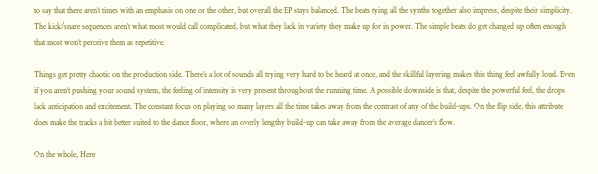to say that there aren’t times with an emphasis on one or the other, but overall the EP stays balanced. The beats tying all the synths together also impress, despite their simplicity. The kick/snare sequences aren’t what most would call complicated, but what they lack in variety they make up for in power. The simple beats do get changed up often enough that most won’t perceive them as repetitive.

Things get pretty chaotic on the production side. There’s a lot of sounds all trying very hard to be heard at once, and the skillful layering makes this thing feel awfully loud. Even if you aren’t pushing your sound system, the feeling of intensity is very present throughout the running time. A possible downside is that, despite the powerful feel, the drops lack anticipation and excitement. The constant focus on playing so many layers all the time takes away from the contrast of any of the build-ups. On the flip side, this attribute does make the tracks a bit better suited to the dance floor, where an overly lengthy build-up can take away from the average dancer’s flow.

On the whole, Here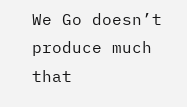We Go doesn’t produce much that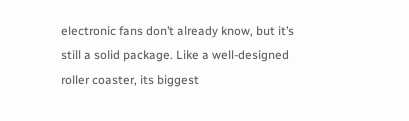electronic fans don’t already know, but it’s still a solid package. Like a well-designed roller coaster, its biggest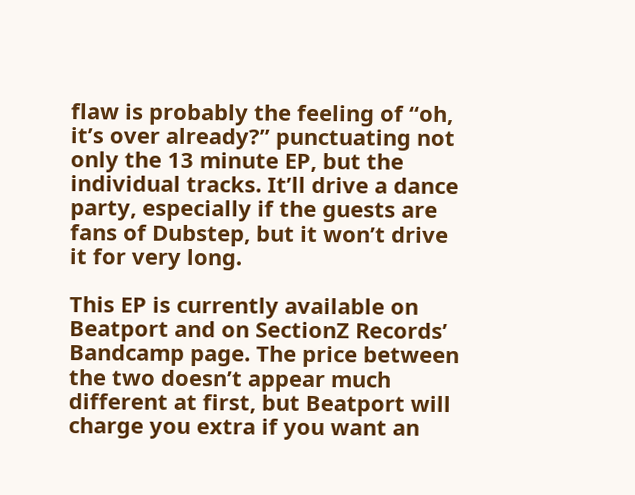flaw is probably the feeling of “oh, it’s over already?” punctuating not only the 13 minute EP, but the individual tracks. It’ll drive a dance party, especially if the guests are fans of Dubstep, but it won’t drive it for very long.

This EP is currently available on Beatport and on SectionZ Records’ Bandcamp page. The price between the two doesn’t appear much different at first, but Beatport will charge you extra if you want an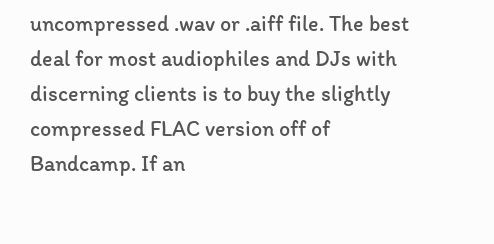uncompressed .wav or .aiff file. The best deal for most audiophiles and DJs with discerning clients is to buy the slightly compressed FLAC version off of Bandcamp. If an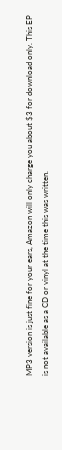MP3 version is just fine for your ears, Amazon will only charge you about $3 for download only. This EP is not available as a CD or vinyl at the time this was written.